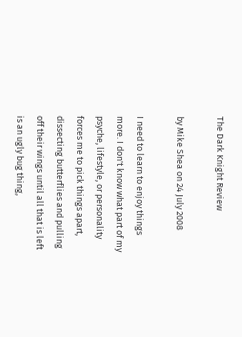The Dark Knight Review

by Mike Shea on 24 July 2008

I need to learn to enjoy things more. I don't know what part of my psyche, lifestyle, or personality forces me to pick things apart, dissecting butterflies and pulling off their wings until all that is left is an ugly bug thing,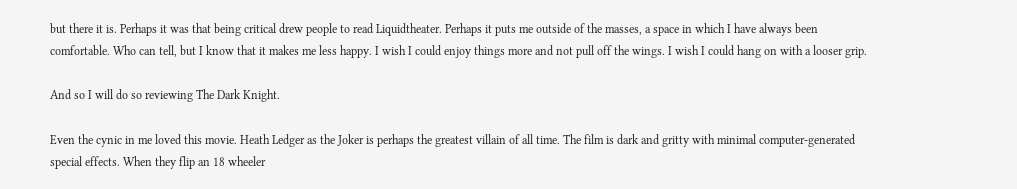but there it is. Perhaps it was that being critical drew people to read Liquidtheater. Perhaps it puts me outside of the masses, a space in which I have always been comfortable. Who can tell, but I know that it makes me less happy. I wish I could enjoy things more and not pull off the wings. I wish I could hang on with a looser grip.

And so I will do so reviewing The Dark Knight.

Even the cynic in me loved this movie. Heath Ledger as the Joker is perhaps the greatest villain of all time. The film is dark and gritty with minimal computer-generated special effects. When they flip an 18 wheeler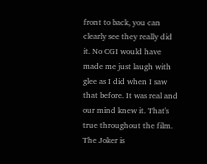front to back, you can clearly see they really did it. No CGI would have made me just laugh with glee as I did when I saw that before. It was real and our mind knew it. That's true throughout the film. The Joker is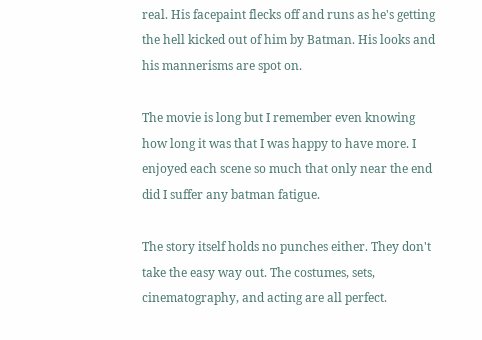real. His facepaint flecks off and runs as he's getting the hell kicked out of him by Batman. His looks and his mannerisms are spot on.

The movie is long but I remember even knowing how long it was that I was happy to have more. I enjoyed each scene so much that only near the end did I suffer any batman fatigue.

The story itself holds no punches either. They don't take the easy way out. The costumes, sets, cinematography, and acting are all perfect.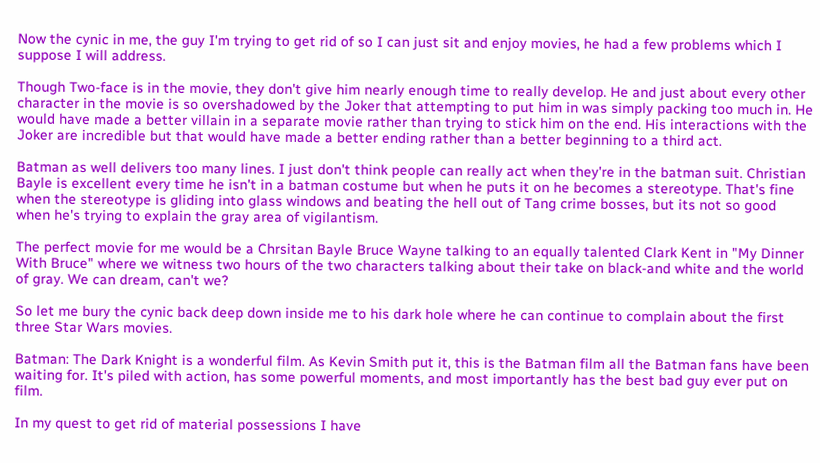Now the cynic in me, the guy I'm trying to get rid of so I can just sit and enjoy movies, he had a few problems which I suppose I will address.

Though Two-face is in the movie, they don't give him nearly enough time to really develop. He and just about every other character in the movie is so overshadowed by the Joker that attempting to put him in was simply packing too much in. He would have made a better villain in a separate movie rather than trying to stick him on the end. His interactions with the Joker are incredible but that would have made a better ending rather than a better beginning to a third act.

Batman as well delivers too many lines. I just don't think people can really act when they're in the batman suit. Christian Bayle is excellent every time he isn't in a batman costume but when he puts it on he becomes a stereotype. That's fine when the stereotype is gliding into glass windows and beating the hell out of Tang crime bosses, but its not so good when he's trying to explain the gray area of vigilantism.

The perfect movie for me would be a Chrsitan Bayle Bruce Wayne talking to an equally talented Clark Kent in "My Dinner With Bruce" where we witness two hours of the two characters talking about their take on black-and white and the world of gray. We can dream, can't we?

So let me bury the cynic back deep down inside me to his dark hole where he can continue to complain about the first three Star Wars movies.

Batman: The Dark Knight is a wonderful film. As Kevin Smith put it, this is the Batman film all the Batman fans have been waiting for. It's piled with action, has some powerful moments, and most importantly has the best bad guy ever put on film.

In my quest to get rid of material possessions I have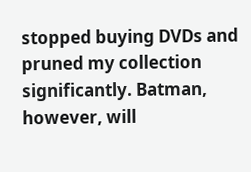stopped buying DVDs and pruned my collection significantly. Batman, however, will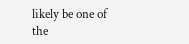likely be one of the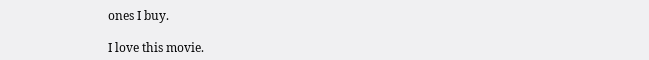ones I buy.

I love this movie.